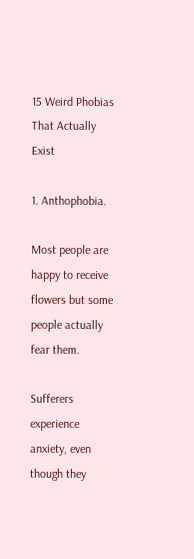15 Weird Phobias That Actually Exist

1. Anthophobia.

Most people are happy to receive flowers but some people actually fear them.

Sufferers experience anxiety, even though they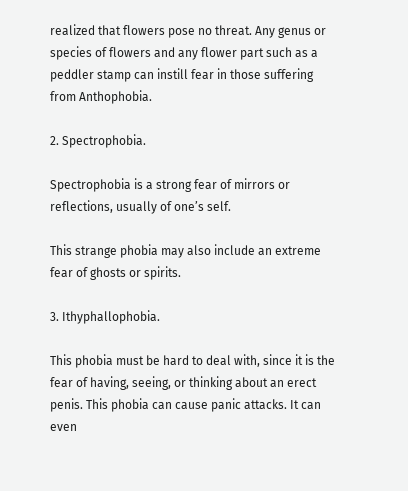realized that flowers pose no threat. Any genus or species of flowers and any flower part such as a peddler stamp can instill fear in those suffering from Anthophobia.

2. Spectrophobia.

Spectrophobia is a strong fear of mirrors or reflections, usually of one’s self.

This strange phobia may also include an extreme fear of ghosts or spirits.

3. Ithyphallophobia.

This phobia must be hard to deal with, since it is the fear of having, seeing, or thinking about an erect penis. This phobia can cause panic attacks. It can even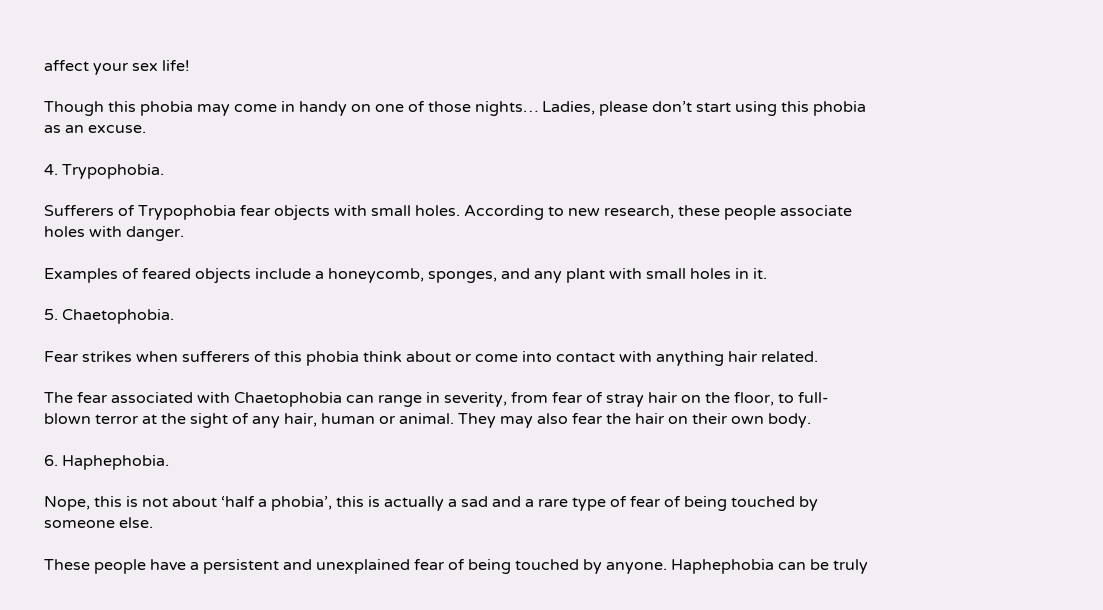affect your sex life!

Though this phobia may come in handy on one of those nights… Ladies, please don’t start using this phobia as an excuse.

4. Trypophobia.

Sufferers of Trypophobia fear objects with small holes. According to new research, these people associate holes with danger.

Examples of feared objects include a honeycomb, sponges, and any plant with small holes in it.

5. Chaetophobia.

Fear strikes when sufferers of this phobia think about or come into contact with anything hair related.

The fear associated with Chaetophobia can range in severity, from fear of stray hair on the floor, to full-blown terror at the sight of any hair, human or animal. They may also fear the hair on their own body.

6. Haphephobia.

Nope, this is not about ‘half a phobia’, this is actually a sad and a rare type of fear of being touched by someone else.

These people have a persistent and unexplained fear of being touched by anyone. Haphephobia can be truly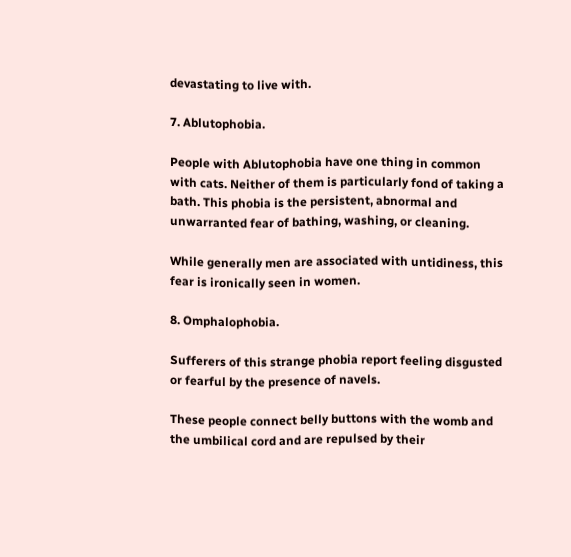devastating to live with.

7. Ablutophobia.

People with Ablutophobia have one thing in common with cats. Neither of them is particularly fond of taking a bath. This phobia is the persistent, abnormal and unwarranted fear of bathing, washing, or cleaning.

While generally men are associated with untidiness, this fear is ironically seen in women.

8. Omphalophobia.

Sufferers of this strange phobia report feeling disgusted or fearful by the presence of navels.

These people connect belly buttons with the womb and the umbilical cord and are repulsed by their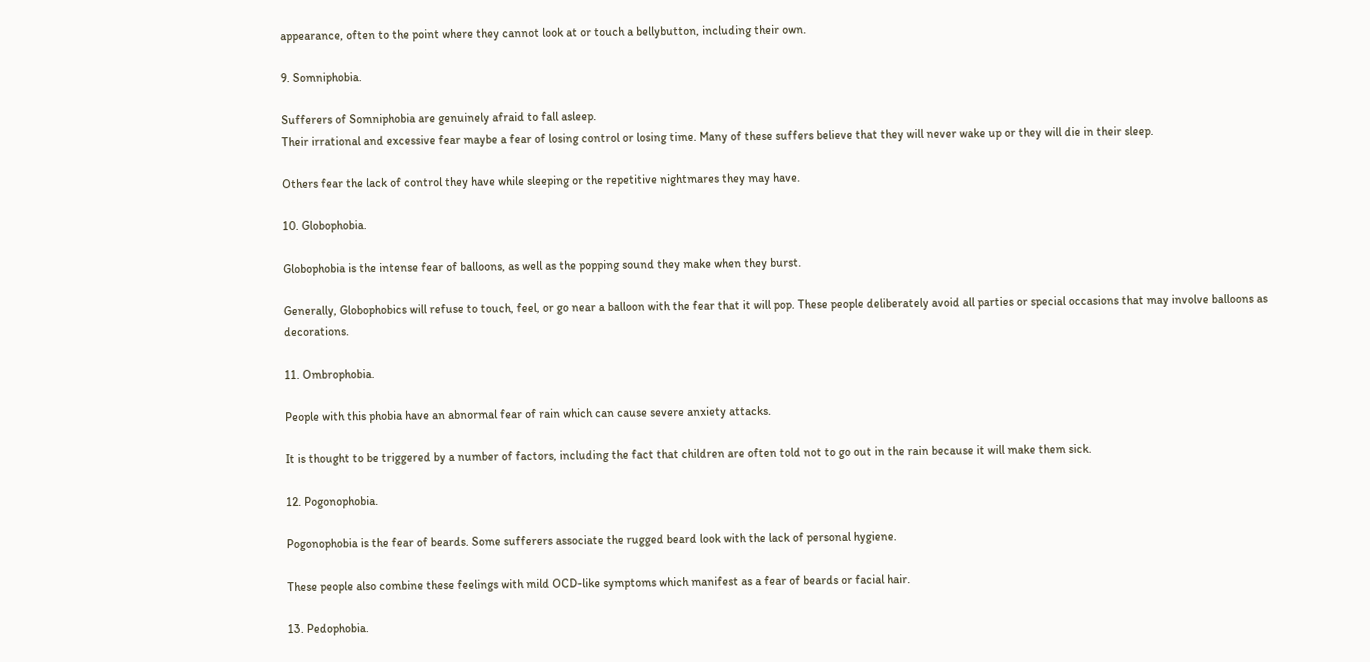appearance, often to the point where they cannot look at or touch a bellybutton, including their own.

9. Somniphobia.

Sufferers of Somniphobia are genuinely afraid to fall asleep.
Their irrational and excessive fear maybe a fear of losing control or losing time. Many of these suffers believe that they will never wake up or they will die in their sleep.

Others fear the lack of control they have while sleeping or the repetitive nightmares they may have.

10. Globophobia.

Globophobia is the intense fear of balloons, as well as the popping sound they make when they burst.

Generally, Globophobics will refuse to touch, feel, or go near a balloon with the fear that it will pop. These people deliberately avoid all parties or special occasions that may involve balloons as decorations.

11. Ombrophobia.

People with this phobia have an abnormal fear of rain which can cause severe anxiety attacks.

It is thought to be triggered by a number of factors, including the fact that children are often told not to go out in the rain because it will make them sick.

12. Pogonophobia.

Pogonophobia is the fear of beards. Some sufferers associate the rugged beard look with the lack of personal hygiene.

These people also combine these feelings with mild OCD-like symptoms which manifest as a fear of beards or facial hair.

13. Pedophobia.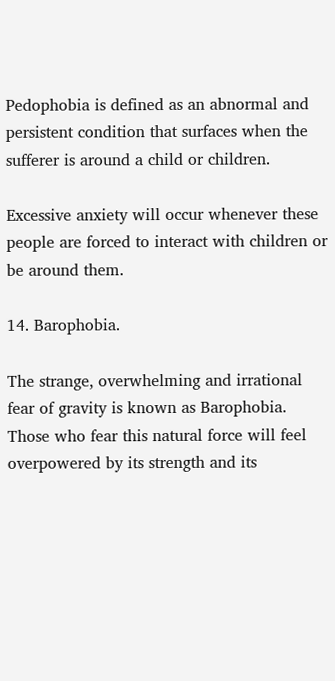Pedophobia is defined as an abnormal and persistent condition that surfaces when the sufferer is around a child or children.

Excessive anxiety will occur whenever these people are forced to interact with children or be around them.

14. Barophobia.

The strange, overwhelming and irrational fear of gravity is known as Barophobia. Those who fear this natural force will feel overpowered by its strength and its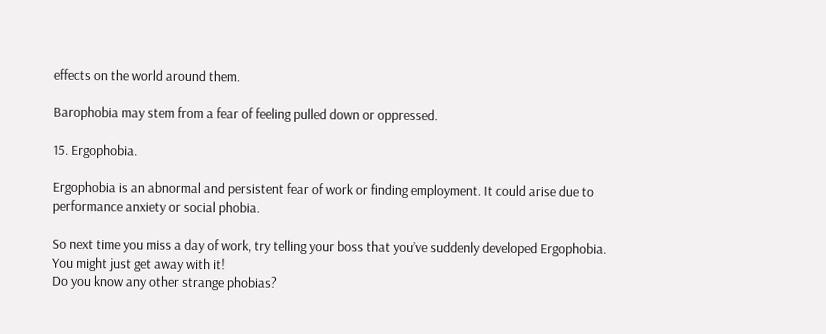effects on the world around them.

Barophobia may stem from a fear of feeling pulled down or oppressed.

15. Ergophobia.

Ergophobia is an abnormal and persistent fear of work or finding employment. It could arise due to performance anxiety or social phobia.

So next time you miss a day of work, try telling your boss that you’ve suddenly developed Ergophobia. You might just get away with it!
Do you know any other strange phobias?